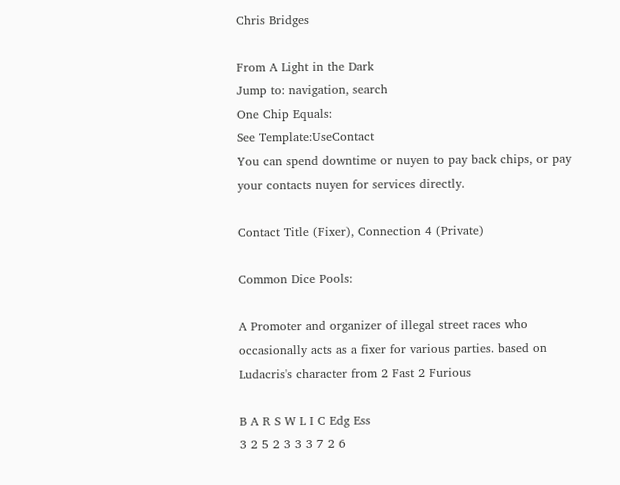Chris Bridges

From A Light in the Dark
Jump to: navigation, search
One Chip Equals:
See Template:UseContact
You can spend downtime or nuyen to pay back chips, or pay your contacts nuyen for services directly.

Contact Title (Fixer), Connection 4 (Private)

Common Dice Pools:

A Promoter and organizer of illegal street races who occasionally acts as a fixer for various parties. based on Ludacris's character from 2 Fast 2 Furious

B A R S W L I C Edg Ess
3 2 5 2 3 3 3 7 2 6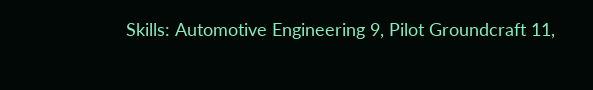Skills: Automotive Engineering 9, Pilot Groundcraft 11,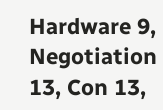Hardware 9, Negotiation 13, Con 13,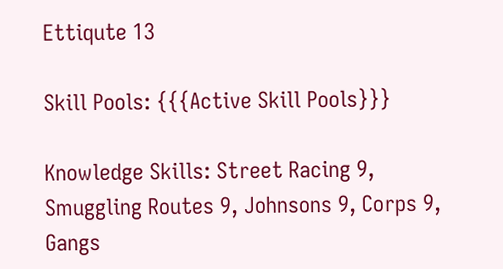Ettiqute 13

Skill Pools: {{{Active Skill Pools}}}

Knowledge Skills: Street Racing 9, Smuggling Routes 9, Johnsons 9, Corps 9, Gangs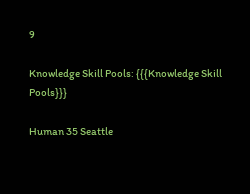9

Knowledge Skill Pools: {{{Knowledge Skill Pools}}}

Human 35 Seattle